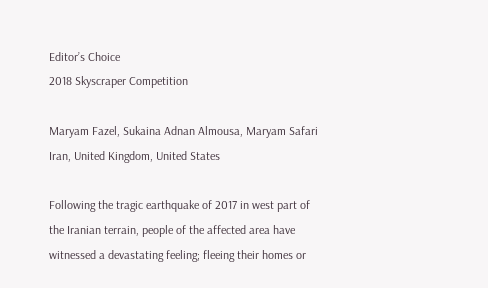Editor’s Choice
2018 Skyscraper Competition

Maryam Fazel, Sukaina Adnan Almousa, Maryam Safari
Iran, United Kingdom, United States

Following the tragic earthquake of 2017 in west part of the Iranian terrain, people of the affected area have witnessed a devastating feeling; fleeing their homes or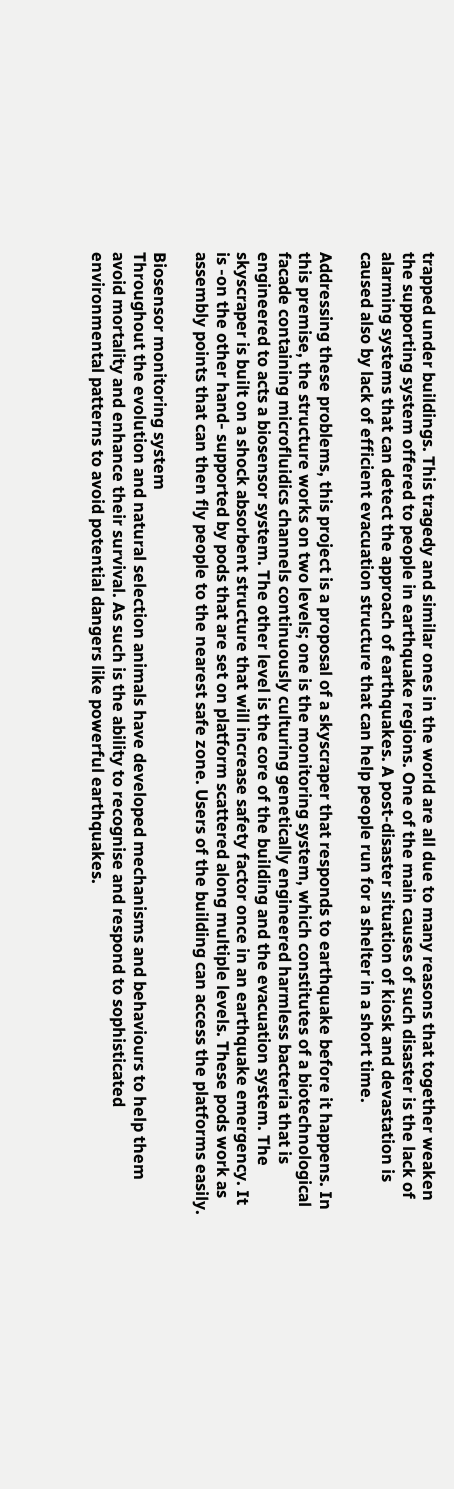trapped under buildings. This tragedy and similar ones in the world are all due to many reasons that together weaken the supporting system offered to people in earthquake regions. One of the main causes of such disaster is the lack of alarming systems that can detect the approach of earthquakes. A post-disaster situation of kiosk and devastation is caused also by lack of efficient evacuation structure that can help people run for a shelter in a short time.

Addressing these problems, this project is a proposal of a skyscraper that responds to earthquake before it happens. In this premise, the structure works on two levels; one is the monitoring system, which constitutes of a biotechnological facade containing microfluidics channels continuously culturing genetically engineered harmless bacteria that is engineered to acts a biosensor system. The other level is the core of the building and the evacuation system. The skyscraper is built on a shock absorbent structure that will increase safety factor once in an earthquake emergency. It is -on the other hand- supported by pods that are set on platform scattered along multiple levels. These pods work as assembly points that can then fly people to the nearest safe zone. Users of the building can access the platforms easily.

Biosensor monitoring system
Throughout the evolution and natural selection animals have developed mechanisms and behaviours to help them avoid mortality and enhance their survival. As such is the ability to recognise and respond to sophisticated environmental patterns to avoid potential dangers like powerful earthquakes.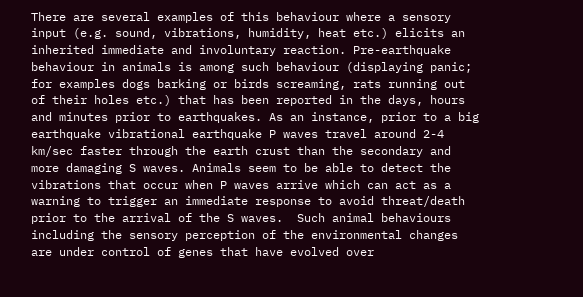There are several examples of this behaviour where a sensory input (e.g. sound, vibrations, humidity, heat etc.) elicits an inherited immediate and involuntary reaction. Pre-earthquake behaviour in animals is among such behaviour (displaying panic; for examples dogs barking or birds screaming, rats running out of their holes etc.) that has been reported in the days, hours and minutes prior to earthquakes. As an instance, prior to a big earthquake vibrational earthquake P waves travel around 2-4 km/sec faster through the earth crust than the secondary and more damaging S waves. Animals seem to be able to detect the vibrations that occur when P waves arrive which can act as a warning to trigger an immediate response to avoid threat/death prior to the arrival of the S waves.  Such animal behaviours including the sensory perception of the environmental changes are under control of genes that have evolved over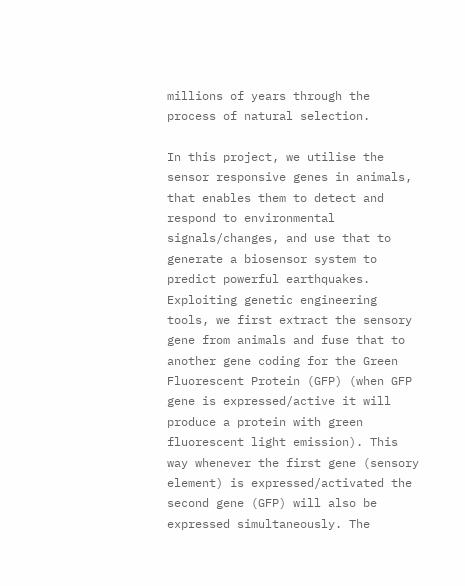millions of years through the process of natural selection.

In this project, we utilise the sensor responsive genes in animals, that enables them to detect and respond to environmental signals/changes, and use that to generate a biosensor system to predict powerful earthquakes. Exploiting genetic engineering tools, we first extract the sensory gene from animals and fuse that to another gene coding for the Green Fluorescent Protein (GFP) (when GFP gene is expressed/active it will produce a protein with green fluorescent light emission). This way whenever the first gene (sensory element) is expressed/activated the second gene (GFP) will also be expressed simultaneously. The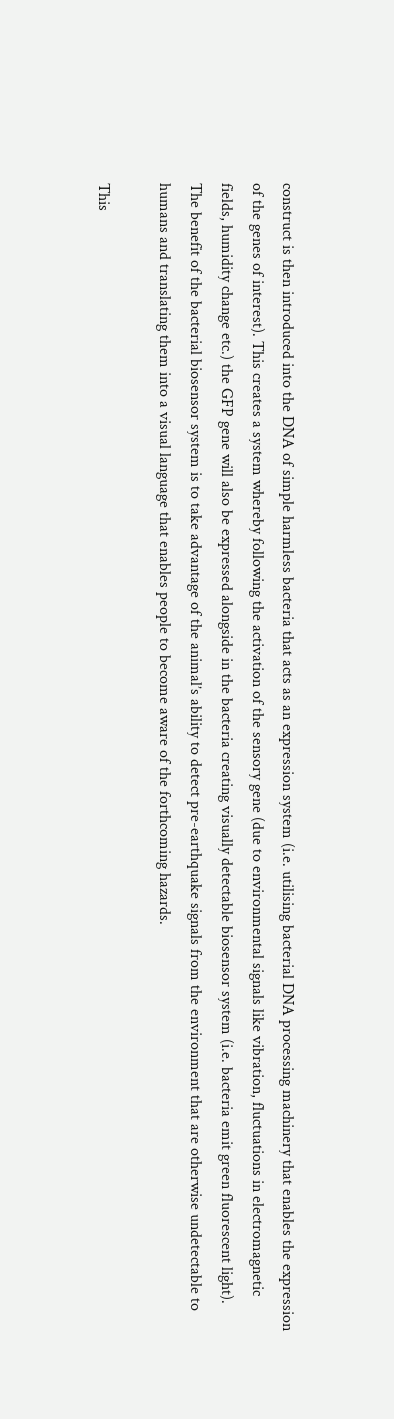construct is then introduced into the DNA of simple harmless bacteria that acts as an expression system (i.e. utilising bacterial DNA processing machinery that enables the expression of the genes of interest). This creates a system whereby following the activation of the sensory gene (due to environmental signals like vibration, fluctuations in electromagnetic fields, humidity change etc.) the GFP gene will also be expressed alongside in the bacteria creating visually detectable biosensor system (i.e. bacteria emit green fluorescent light).  The benefit of the bacterial biosensor system is to take advantage of the animal’s ability to detect pre-earthquake signals from the environment that are otherwise undetectable to humans and translating them into a visual language that enables people to become aware of the forthcoming hazards.

This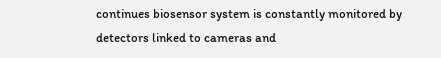continues biosensor system is constantly monitored by detectors linked to cameras and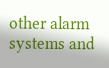other alarm systems and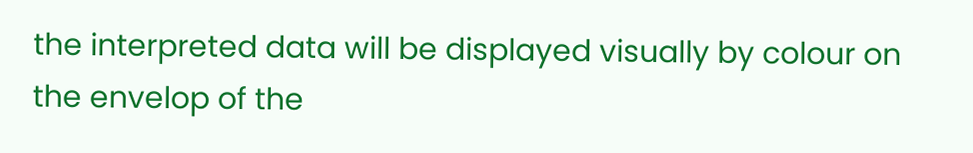the interpreted data will be displayed visually by colour on the envelop of the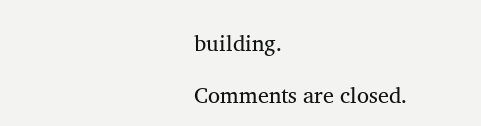building.

Comments are closed.